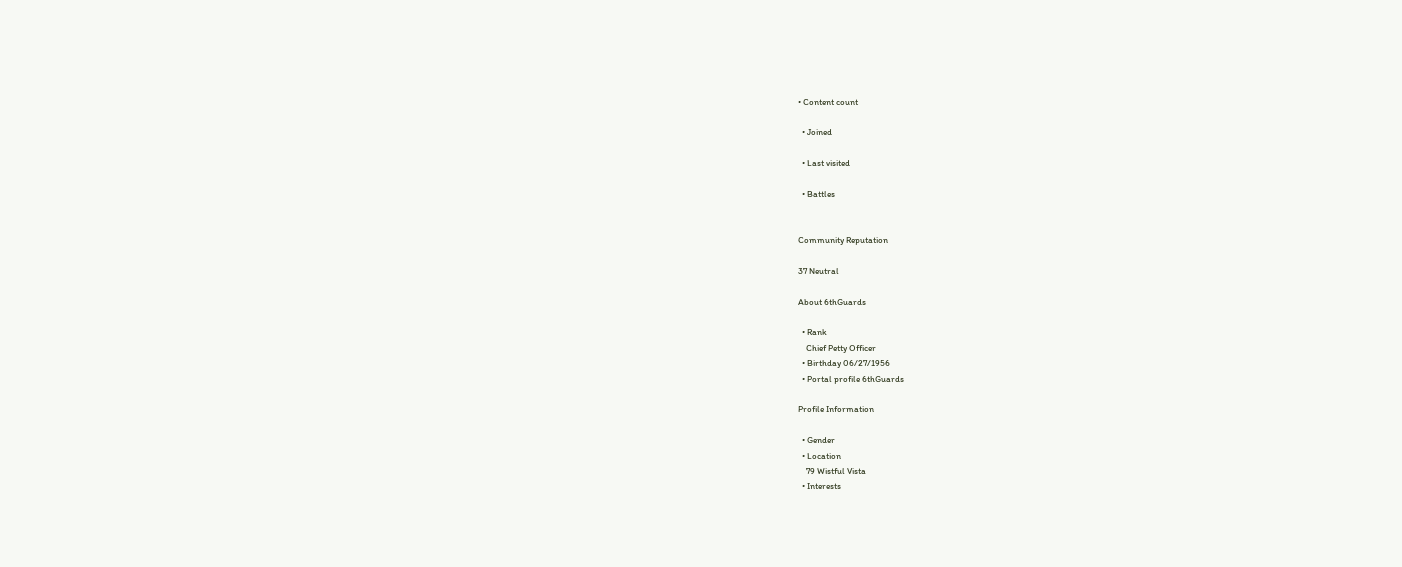• Content count

  • Joined

  • Last visited

  • Battles


Community Reputation

37 Neutral

About 6thGuards

  • Rank
    Chief Petty Officer
  • Birthday 06/27/1956
  • Portal profile 6thGuards

Profile Information

  • Gender
  • Location
    79 Wistful Vista
  • Interests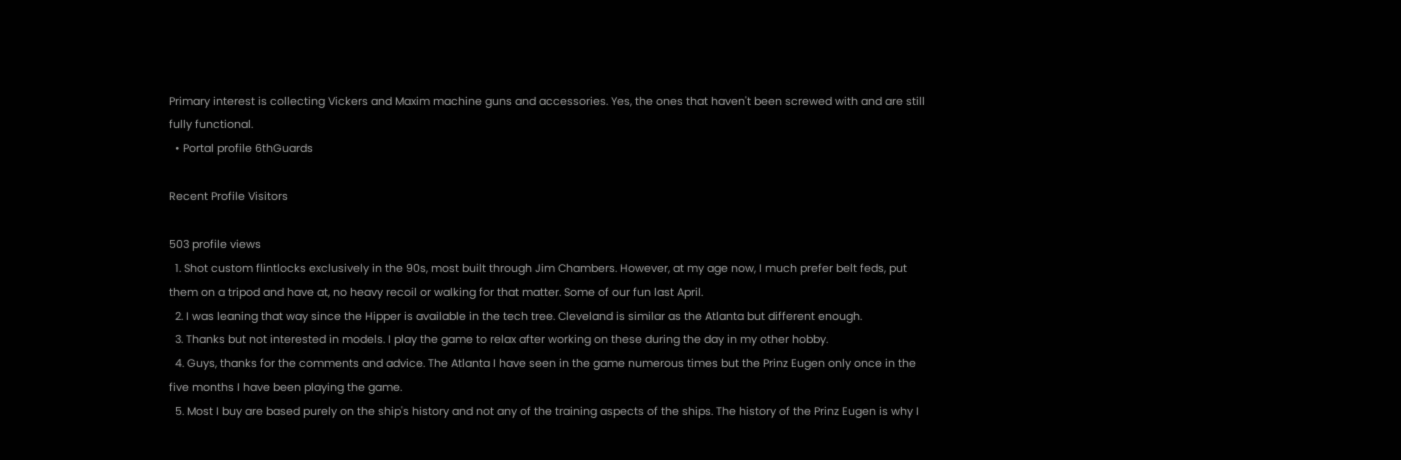Primary interest is collecting Vickers and Maxim machine guns and accessories. Yes, the ones that haven't been screwed with and are still fully functional.
  • Portal profile 6thGuards

Recent Profile Visitors

503 profile views
  1. Shot custom flintlocks exclusively in the 90s, most built through Jim Chambers. However, at my age now, I much prefer belt feds, put them on a tripod and have at, no heavy recoil or walking for that matter. Some of our fun last April.
  2. I was leaning that way since the Hipper is available in the tech tree. Cleveland is similar as the Atlanta but different enough.
  3. Thanks but not interested in models. I play the game to relax after working on these during the day in my other hobby.
  4. Guys, thanks for the comments and advice. The Atlanta I have seen in the game numerous times but the Prinz Eugen only once in the five months I have been playing the game.
  5. Most I buy are based purely on the ship's history and not any of the training aspects of the ships. The history of the Prinz Eugen is why I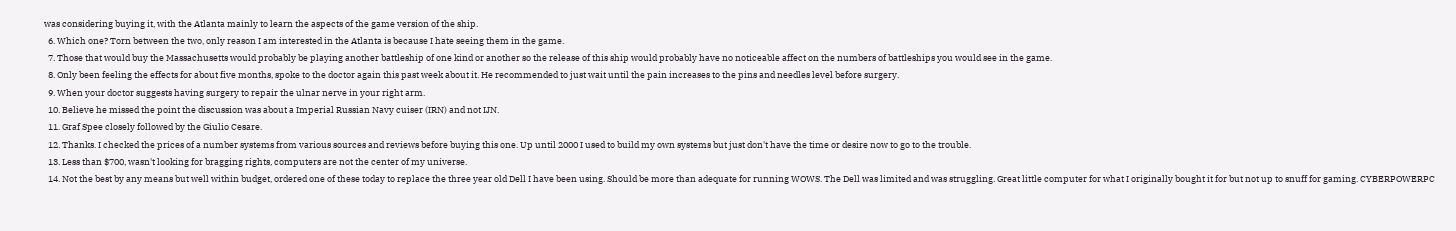was considering buying it, with the Atlanta mainly to learn the aspects of the game version of the ship.
  6. Which one? Torn between the two, only reason I am interested in the Atlanta is because I hate seeing them in the game.
  7. Those that would buy the Massachusetts would probably be playing another battleship of one kind or another so the release of this ship would probably have no noticeable affect on the numbers of battleships you would see in the game.
  8. Only been feeling the effects for about five months, spoke to the doctor again this past week about it. He recommended to just wait until the pain increases to the pins and needles level before surgery.
  9. When your doctor suggests having surgery to repair the ulnar nerve in your right arm.
  10. Believe he missed the point the discussion was about a Imperial Russian Navy cuiser (IRN) and not IJN.
  11. Graf Spee closely followed by the Giulio Cesare.
  12. Thanks. I checked the prices of a number systems from various sources and reviews before buying this one. Up until 2000 I used to build my own systems but just don't have the time or desire now to go to the trouble.
  13. Less than $700, wasn't looking for bragging rights, computers are not the center of my universe.
  14. Not the best by any means but well within budget, ordered one of these today to replace the three year old Dell I have been using. Should be more than adequate for running WOWS. The Dell was limited and was struggling. Great little computer for what I originally bought it for but not up to snuff for gaming. CYBERPOWERPC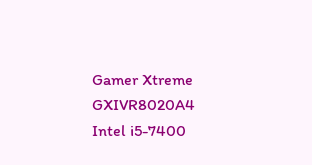Gamer Xtreme GXIVR8020A4 Intel i5-7400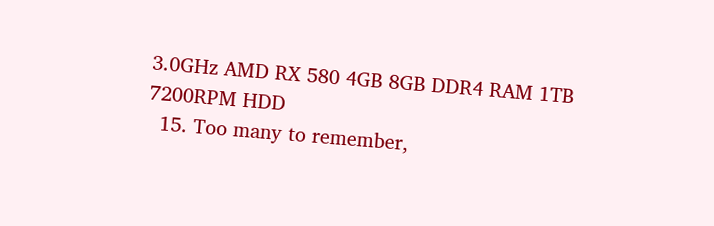3.0GHz AMD RX 580 4GB 8GB DDR4 RAM 1TB 7200RPM HDD
  15. Too many to remember,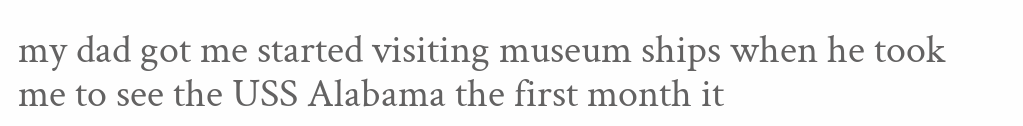my dad got me started visiting museum ships when he took me to see the USS Alabama the first month it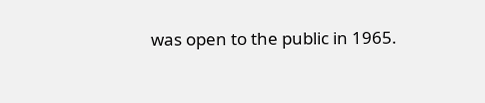was open to the public in 1965.